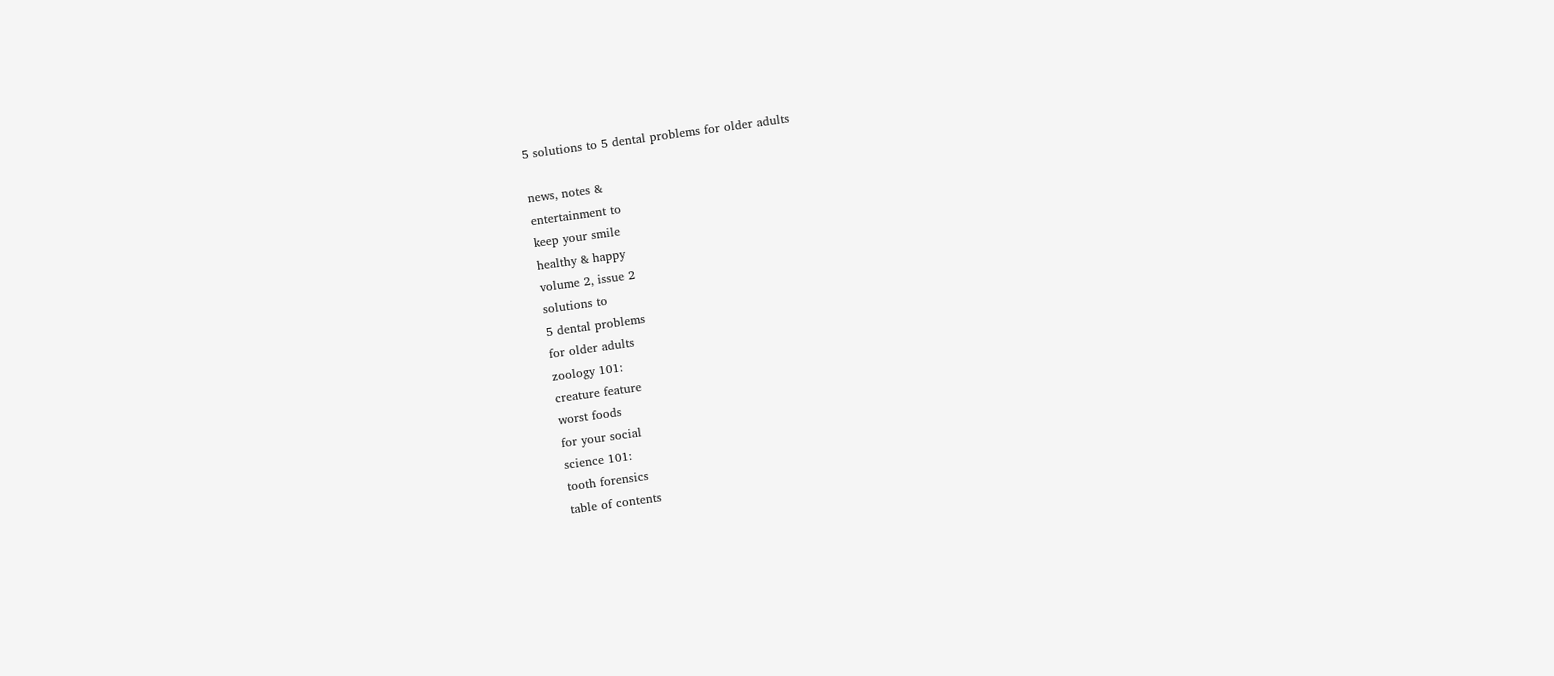5 solutions to 5 dental problems for older adults

news, notes &
entertainment to
keep your smile
healthy & happy
volume 2, issue 2
solutions to
5 dental problems
for older adults
zoology 101:
creature feature
worst foods
for your social
science 101:
tooth forensics
table of contents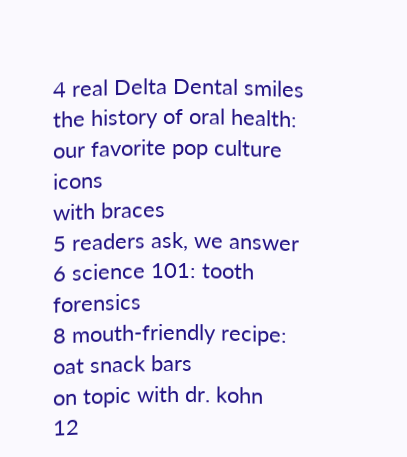4 real Delta Dental smiles
the history of oral health:
our favorite pop culture icons
with braces
5 readers ask, we answer
6 science 101: tooth forensics
8 mouth-friendly recipe:
oat snack bars
on topic with dr. kohn
12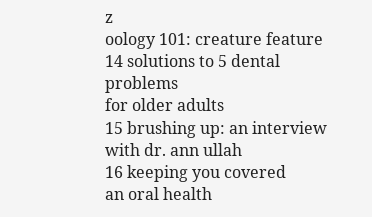z
oology 101: creature feature
14 solutions to 5 dental problems
for older adults
15 brushing up: an interview
with dr. ann ullah
16 keeping you covered
an oral health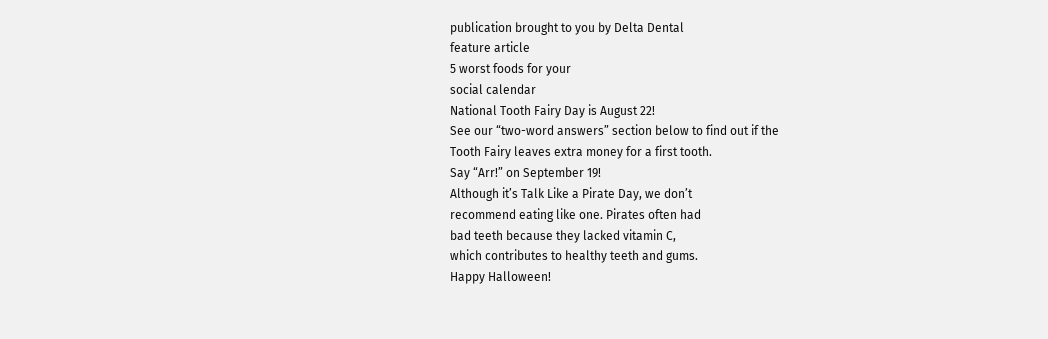publication brought to you by Delta Dental
feature article
5 worst foods for your
social calendar
National Tooth Fairy Day is August 22!
See our “two-word answers” section below to find out if the
Tooth Fairy leaves extra money for a first tooth.
Say “Arr!” on September 19!
Although it’s Talk Like a Pirate Day, we don’t
recommend eating like one. Pirates often had
bad teeth because they lacked vitamin C,
which contributes to healthy teeth and gums.
Happy Halloween!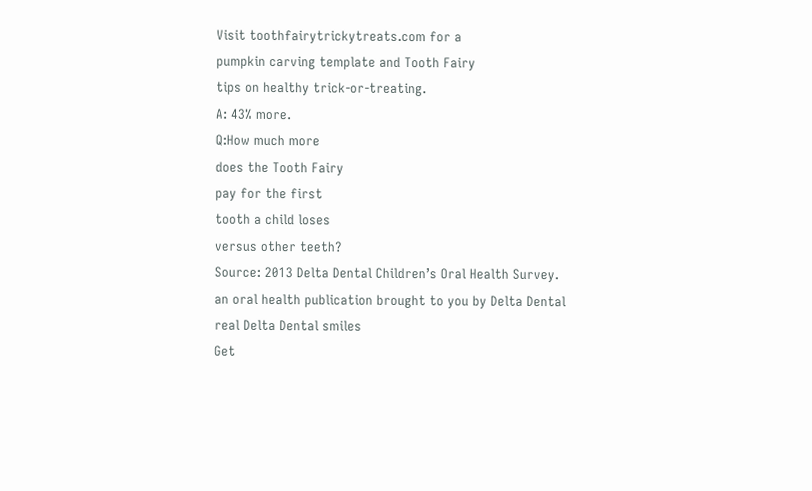Visit toothfairytrickytreats.com for a
pumpkin carving template and Tooth Fairy
tips on healthy trick-or-treating.
A: 43% more.
Q:How much more
does the Tooth Fairy
pay for the first
tooth a child loses
versus other teeth?
Source: 2013 Delta Dental Children’s Oral Health Survey.
an oral health publication brought to you by Delta Dental
real Delta Dental smiles
Get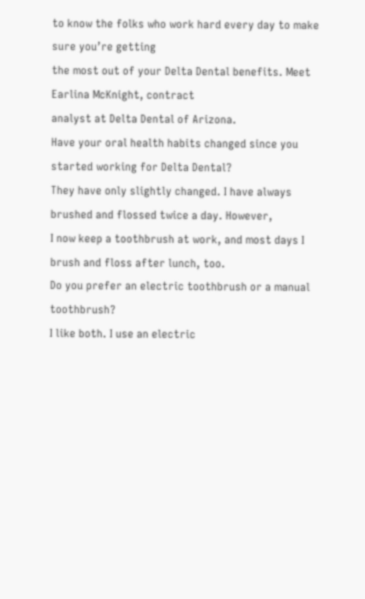to know the folks who work hard every day to make sure you’re getting
the most out of your Delta Dental benefits. Meet Earlina McKnight, contract
analyst at Delta Dental of Arizona.
Have your oral health habits changed since you started working for Delta Dental?
They have only slightly changed. I have always brushed and flossed twice a day. However,
I now keep a toothbrush at work, and most days I brush and floss after lunch, too.
Do you prefer an electric toothbrush or a manual toothbrush?
I like both. I use an electric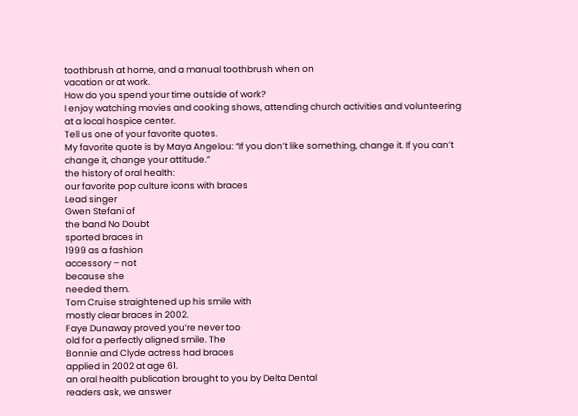toothbrush at home, and a manual toothbrush when on
vacation or at work.
How do you spend your time outside of work?
I enjoy watching movies and cooking shows, attending church activities and volunteering
at a local hospice center.
Tell us one of your favorite quotes.
My favorite quote is by Maya Angelou: “If you don’t like something, change it. If you can’t
change it, change your attitude.”
the history of oral health:
our favorite pop culture icons with braces
Lead singer
Gwen Stefani of
the band No Doubt
sported braces in
1999 as a fashion
accessory – not
because she
needed them.
Tom Cruise straightened up his smile with
mostly clear braces in 2002.
Faye Dunaway proved you’re never too
old for a perfectly aligned smile. The
Bonnie and Clyde actress had braces
applied in 2002 at age 61.
an oral health publication brought to you by Delta Dental
readers ask, we answer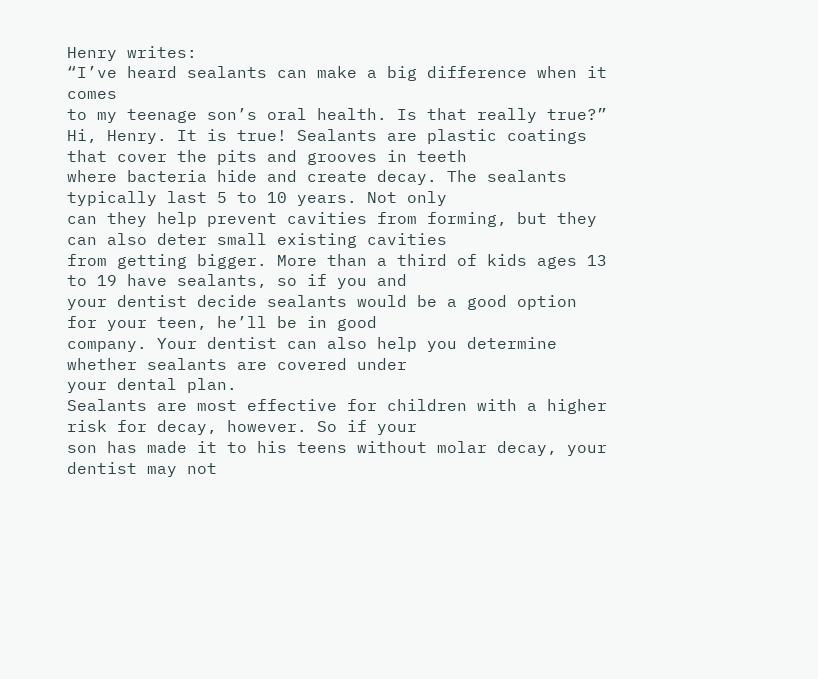Henry writes:
“I’ve heard sealants can make a big difference when it comes
to my teenage son’s oral health. Is that really true?”
Hi, Henry. It is true! Sealants are plastic coatings that cover the pits and grooves in teeth
where bacteria hide and create decay. The sealants typically last 5 to 10 years. Not only
can they help prevent cavities from forming, but they can also deter small existing cavities
from getting bigger. More than a third of kids ages 13 to 19 have sealants, so if you and
your dentist decide sealants would be a good option for your teen, he’ll be in good
company. Your dentist can also help you determine whether sealants are covered under
your dental plan.
Sealants are most effective for children with a higher risk for decay, however. So if your
son has made it to his teens without molar decay, your dentist may not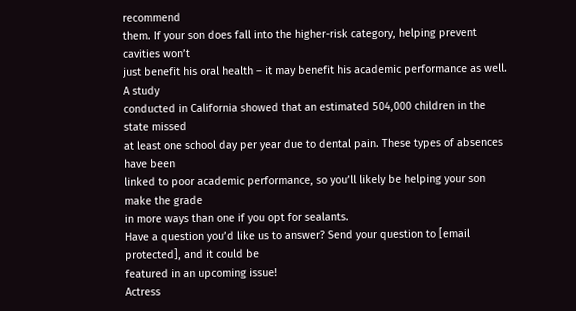recommend
them. If your son does fall into the higher-risk category, helping prevent cavities won’t
just benefit his oral health – it may benefit his academic performance as well. A study
conducted in California showed that an estimated 504,000 children in the state missed
at least one school day per year due to dental pain. These types of absences have been
linked to poor academic performance, so you’ll likely be helping your son make the grade
in more ways than one if you opt for sealants.
Have a question you’d like us to answer? Send your question to [email protected], and it could be
featured in an upcoming issue!
Actress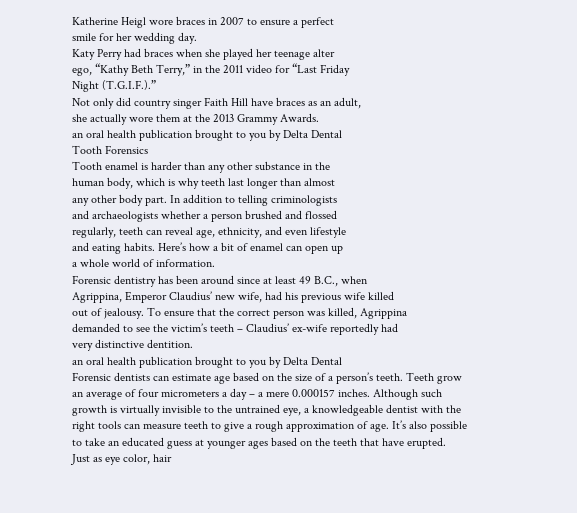Katherine Heigl wore braces in 2007 to ensure a perfect
smile for her wedding day.
Katy Perry had braces when she played her teenage alter
ego, “Kathy Beth Terry,” in the 2011 video for “Last Friday
Night (T.G.I.F.).”
Not only did country singer Faith Hill have braces as an adult,
she actually wore them at the 2013 Grammy Awards.
an oral health publication brought to you by Delta Dental
Tooth Forensics
Tooth enamel is harder than any other substance in the
human body, which is why teeth last longer than almost
any other body part. In addition to telling criminologists
and archaeologists whether a person brushed and flossed
regularly, teeth can reveal age, ethnicity, and even lifestyle
and eating habits. Here’s how a bit of enamel can open up
a whole world of information.
Forensic dentistry has been around since at least 49 B.C., when
Agrippina, Emperor Claudius’ new wife, had his previous wife killed
out of jealousy. To ensure that the correct person was killed, Agrippina
demanded to see the victim’s teeth – Claudius’ ex-wife reportedly had
very distinctive dentition.
an oral health publication brought to you by Delta Dental
Forensic dentists can estimate age based on the size of a person’s teeth. Teeth grow
an average of four micrometers a day – a mere 0.000157 inches. Although such
growth is virtually invisible to the untrained eye, a knowledgeable dentist with the
right tools can measure teeth to give a rough approximation of age. It’s also possible
to take an educated guess at younger ages based on the teeth that have erupted.
Just as eye color, hair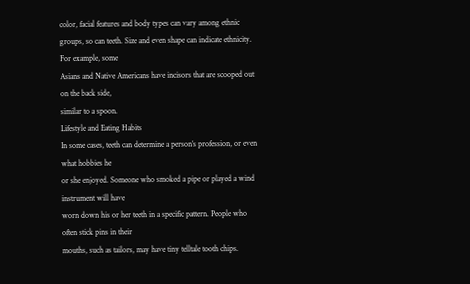color, facial features and body types can vary among ethnic
groups, so can teeth. Size and even shape can indicate ethnicity. For example, some
Asians and Native Americans have incisors that are scooped out on the back side,
similar to a spoon.
Lifestyle and Eating Habits
In some cases, teeth can determine a person’s profession, or even what hobbies he
or she enjoyed. Someone who smoked a pipe or played a wind instrument will have
worn down his or her teeth in a specific pattern. People who often stick pins in their
mouths, such as tailors, may have tiny telltale tooth chips.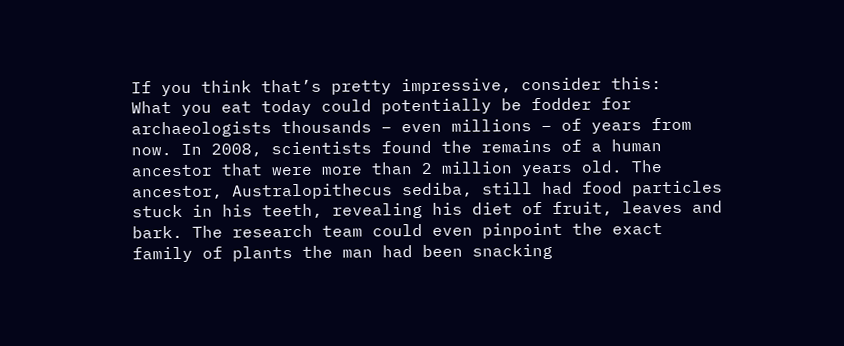If you think that’s pretty impressive, consider this:
What you eat today could potentially be fodder for
archaeologists thousands – even millions – of years from
now. In 2008, scientists found the remains of a human
ancestor that were more than 2 million years old. The
ancestor, Australopithecus sediba, still had food particles
stuck in his teeth, revealing his diet of fruit, leaves and
bark. The research team could even pinpoint the exact
family of plants the man had been snacking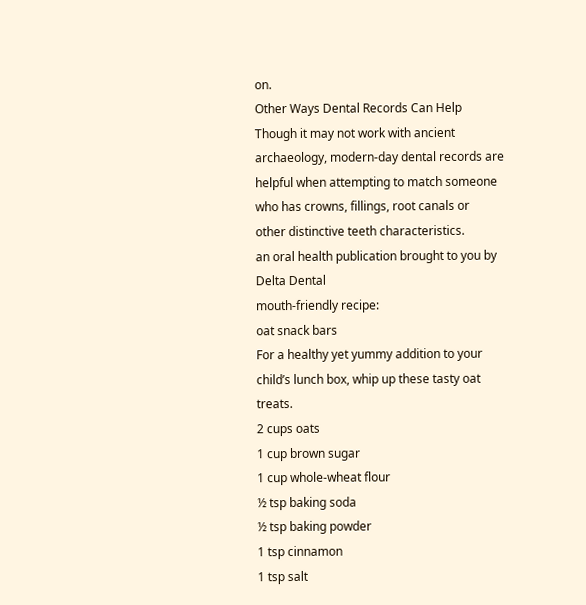on.
Other Ways Dental Records Can Help
Though it may not work with ancient archaeology, modern-day dental records are
helpful when attempting to match someone who has crowns, fillings, root canals or
other distinctive teeth characteristics.
an oral health publication brought to you by Delta Dental
mouth-friendly recipe:
oat snack bars
For a healthy yet yummy addition to your child’s lunch box, whip up these tasty oat treats.
2 cups oats
1 cup brown sugar
1 cup whole-wheat flour
½ tsp baking soda
½ tsp baking powder
1 tsp cinnamon
1 tsp salt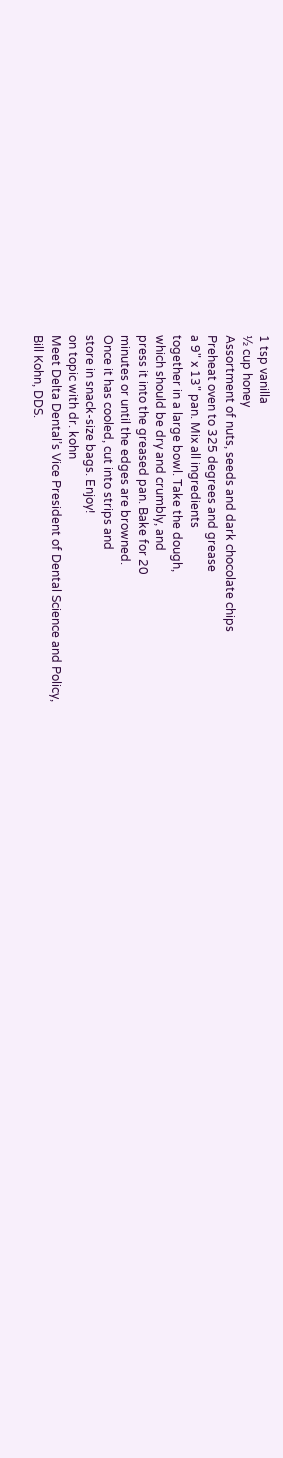1 tsp vanilla
½ cup honey
Assortment of nuts, seeds and dark chocolate chips
Preheat oven to 325 degrees and grease
a 9" x 13" pan. Mix all ingredients
together in a large bowl. Take the dough,
which should be dry and crumbly, and
press it into the greased pan. Bake for 20
minutes or until the edges are browned.
Once it has cooled, cut into strips and
store in snack-size bags. Enjoy!
on topic with dr. kohn
Meet Delta Dental’s Vice President of Dental Science and Policy,
Bill Kohn, DDS.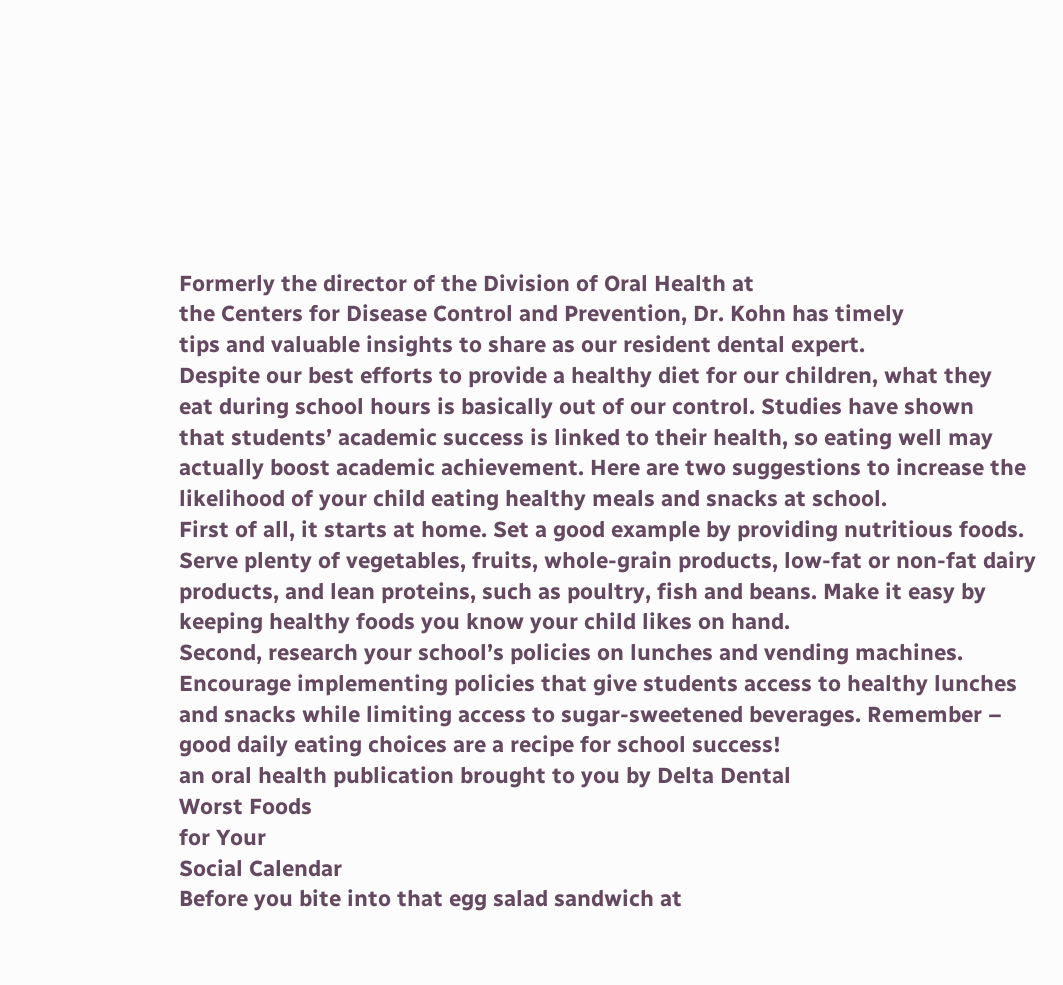Formerly the director of the Division of Oral Health at
the Centers for Disease Control and Prevention, Dr. Kohn has timely
tips and valuable insights to share as our resident dental expert.
Despite our best efforts to provide a healthy diet for our children, what they
eat during school hours is basically out of our control. Studies have shown
that students’ academic success is linked to their health, so eating well may
actually boost academic achievement. Here are two suggestions to increase the
likelihood of your child eating healthy meals and snacks at school.
First of all, it starts at home. Set a good example by providing nutritious foods.
Serve plenty of vegetables, fruits, whole-grain products, low-fat or non-fat dairy
products, and lean proteins, such as poultry, fish and beans. Make it easy by
keeping healthy foods you know your child likes on hand.
Second, research your school’s policies on lunches and vending machines.
Encourage implementing policies that give students access to healthy lunches
and snacks while limiting access to sugar-sweetened beverages. Remember –
good daily eating choices are a recipe for school success!
an oral health publication brought to you by Delta Dental
Worst Foods
for Your
Social Calendar
Before you bite into that egg salad sandwich at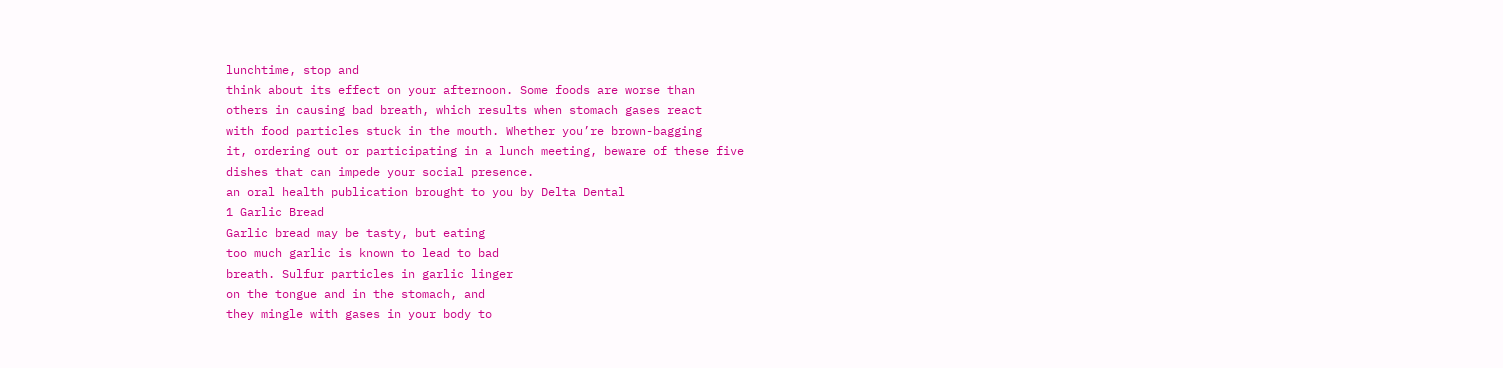lunchtime, stop and
think about its effect on your afternoon. Some foods are worse than
others in causing bad breath, which results when stomach gases react
with food particles stuck in the mouth. Whether you’re brown-bagging
it, ordering out or participating in a lunch meeting, beware of these five
dishes that can impede your social presence.
an oral health publication brought to you by Delta Dental
1 Garlic Bread
Garlic bread may be tasty, but eating
too much garlic is known to lead to bad
breath. Sulfur particles in garlic linger
on the tongue and in the stomach, and
they mingle with gases in your body to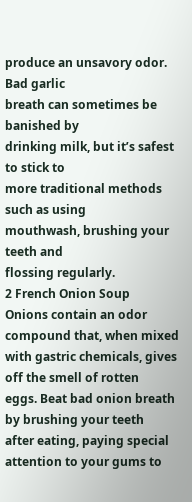produce an unsavory odor. Bad garlic
breath can sometimes be banished by
drinking milk, but it’s safest to stick to
more traditional methods such as using
mouthwash, brushing your teeth and
flossing regularly.
2 French Onion Soup
Onions contain an odor compound that, when mixed
with gastric chemicals, gives off the smell of rotten
eggs. Beat bad onion breath by brushing your teeth
after eating, paying special attention to your gums to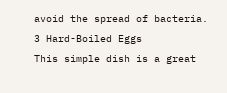avoid the spread of bacteria.
3 Hard-Boiled Eggs
This simple dish is a great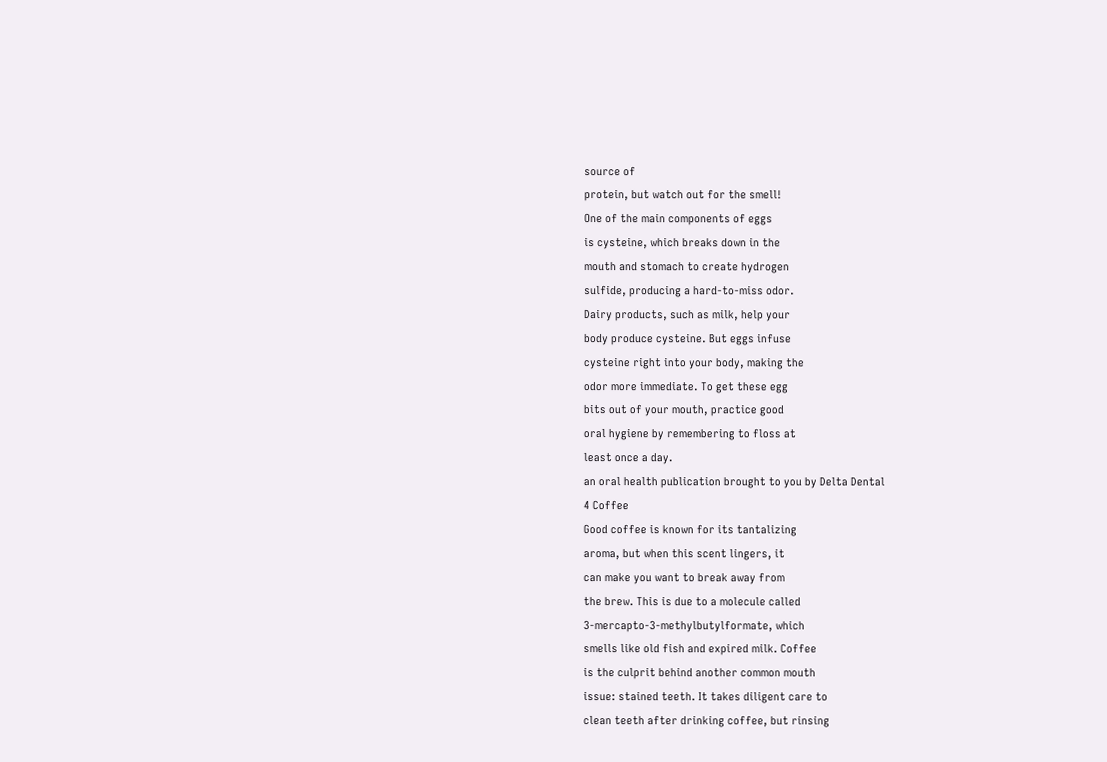source of
protein, but watch out for the smell!
One of the main components of eggs
is cysteine, which breaks down in the
mouth and stomach to create hydrogen
sulfide, producing a hard-to-miss odor.
Dairy products, such as milk, help your
body produce cysteine. But eggs infuse
cysteine right into your body, making the
odor more immediate. To get these egg
bits out of your mouth, practice good
oral hygiene by remembering to floss at
least once a day.
an oral health publication brought to you by Delta Dental
4 Coffee
Good coffee is known for its tantalizing
aroma, but when this scent lingers, it
can make you want to break away from
the brew. This is due to a molecule called
3-mercapto-3-methylbutylformate, which
smells like old fish and expired milk. Coffee
is the culprit behind another common mouth
issue: stained teeth. It takes diligent care to
clean teeth after drinking coffee, but rinsing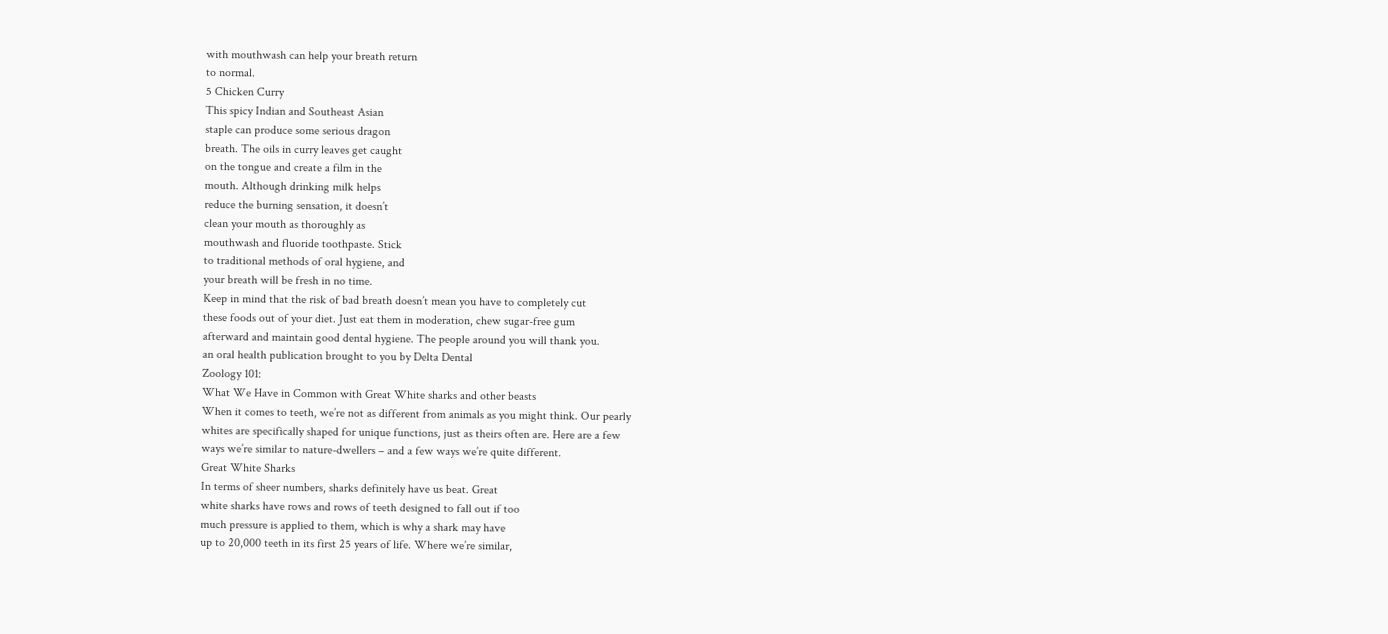with mouthwash can help your breath return
to normal.
5 Chicken Curry
This spicy Indian and Southeast Asian
staple can produce some serious dragon
breath. The oils in curry leaves get caught
on the tongue and create a film in the
mouth. Although drinking milk helps
reduce the burning sensation, it doesn’t
clean your mouth as thoroughly as
mouthwash and fluoride toothpaste. Stick
to traditional methods of oral hygiene, and
your breath will be fresh in no time.
Keep in mind that the risk of bad breath doesn’t mean you have to completely cut
these foods out of your diet. Just eat them in moderation, chew sugar-free gum
afterward and maintain good dental hygiene. The people around you will thank you.
an oral health publication brought to you by Delta Dental
Zoology 101:
What We Have in Common with Great White sharks and other beasts
When it comes to teeth, we’re not as different from animals as you might think. Our pearly
whites are specifically shaped for unique functions, just as theirs often are. Here are a few
ways we’re similar to nature-dwellers – and a few ways we’re quite different.
Great White Sharks
In terms of sheer numbers, sharks definitely have us beat. Great
white sharks have rows and rows of teeth designed to fall out if too
much pressure is applied to them, which is why a shark may have
up to 20,000 teeth in its first 25 years of life. Where we’re similar,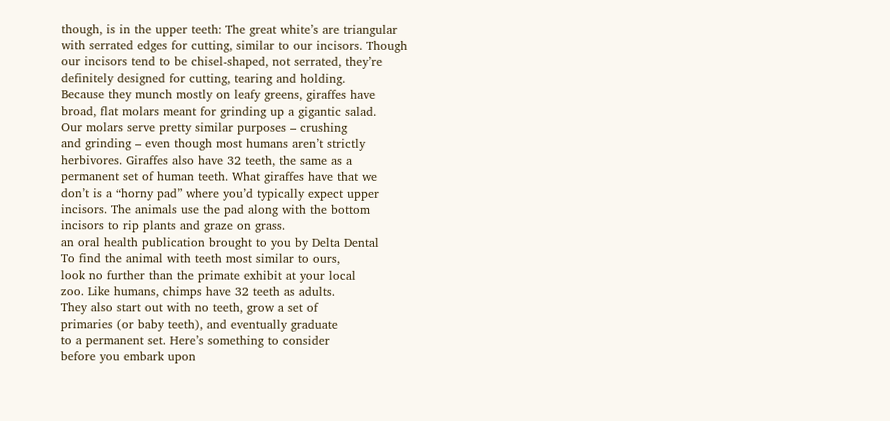though, is in the upper teeth: The great white’s are triangular
with serrated edges for cutting, similar to our incisors. Though
our incisors tend to be chisel-shaped, not serrated, they’re
definitely designed for cutting, tearing and holding.
Because they munch mostly on leafy greens, giraffes have
broad, flat molars meant for grinding up a gigantic salad.
Our molars serve pretty similar purposes – crushing
and grinding – even though most humans aren’t strictly
herbivores. Giraffes also have 32 teeth, the same as a
permanent set of human teeth. What giraffes have that we
don’t is a “horny pad” where you’d typically expect upper
incisors. The animals use the pad along with the bottom
incisors to rip plants and graze on grass.
an oral health publication brought to you by Delta Dental
To find the animal with teeth most similar to ours,
look no further than the primate exhibit at your local
zoo. Like humans, chimps have 32 teeth as adults.
They also start out with no teeth, grow a set of
primaries (or baby teeth), and eventually graduate
to a permanent set. Here’s something to consider
before you embark upon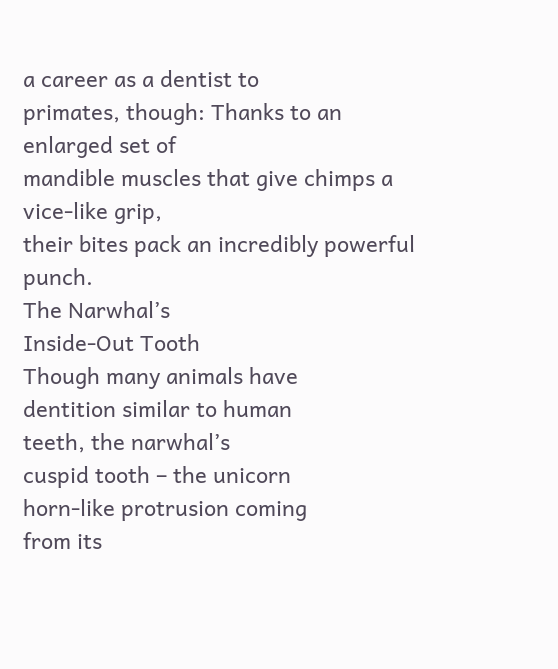a career as a dentist to
primates, though: Thanks to an enlarged set of
mandible muscles that give chimps a vice-like grip,
their bites pack an incredibly powerful punch.
The Narwhal’s
Inside-Out Tooth
Though many animals have
dentition similar to human
teeth, the narwhal’s
cuspid tooth – the unicorn
horn-like protrusion coming
from its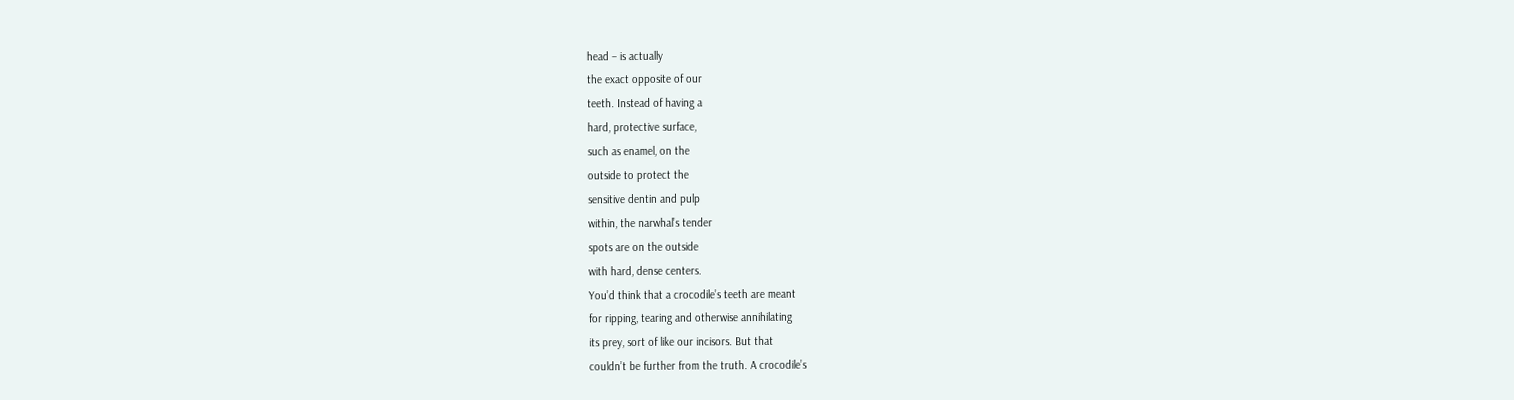head – is actually
the exact opposite of our
teeth. Instead of having a
hard, protective surface,
such as enamel, on the
outside to protect the
sensitive dentin and pulp
within, the narwhal’s tender
spots are on the outside
with hard, dense centers.
You’d think that a crocodile’s teeth are meant
for ripping, tearing and otherwise annihilating
its prey, sort of like our incisors. But that
couldn’t be further from the truth. A crocodile’s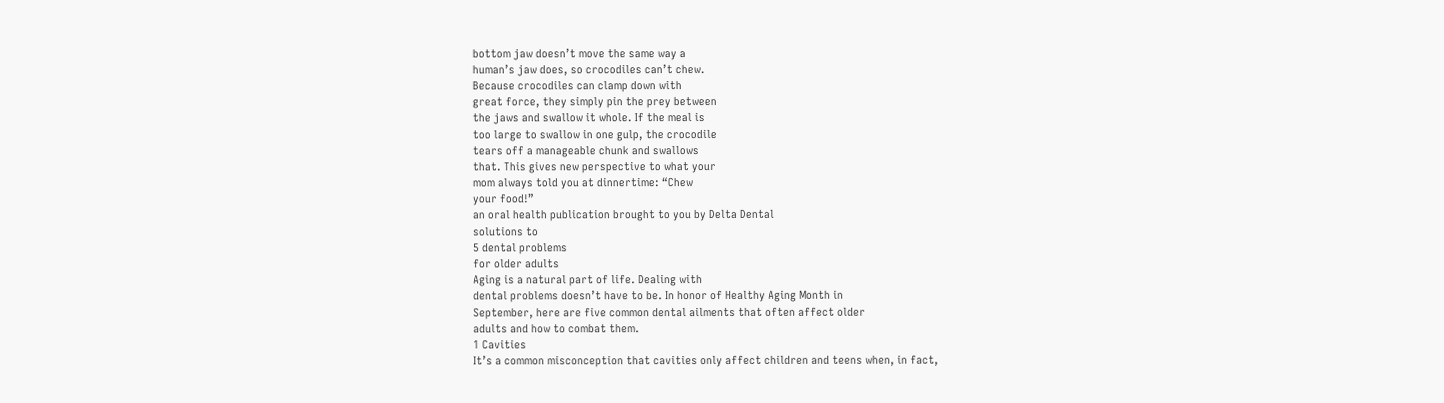bottom jaw doesn’t move the same way a
human’s jaw does, so crocodiles can’t chew.
Because crocodiles can clamp down with
great force, they simply pin the prey between
the jaws and swallow it whole. If the meal is
too large to swallow in one gulp, the crocodile
tears off a manageable chunk and swallows
that. This gives new perspective to what your
mom always told you at dinnertime: “Chew
your food!”
an oral health publication brought to you by Delta Dental
solutions to
5 dental problems
for older adults
Aging is a natural part of life. Dealing with
dental problems doesn’t have to be. In honor of Healthy Aging Month in
September, here are five common dental ailments that often affect older
adults and how to combat them.
1 Cavities
It’s a common misconception that cavities only affect children and teens when, in fact,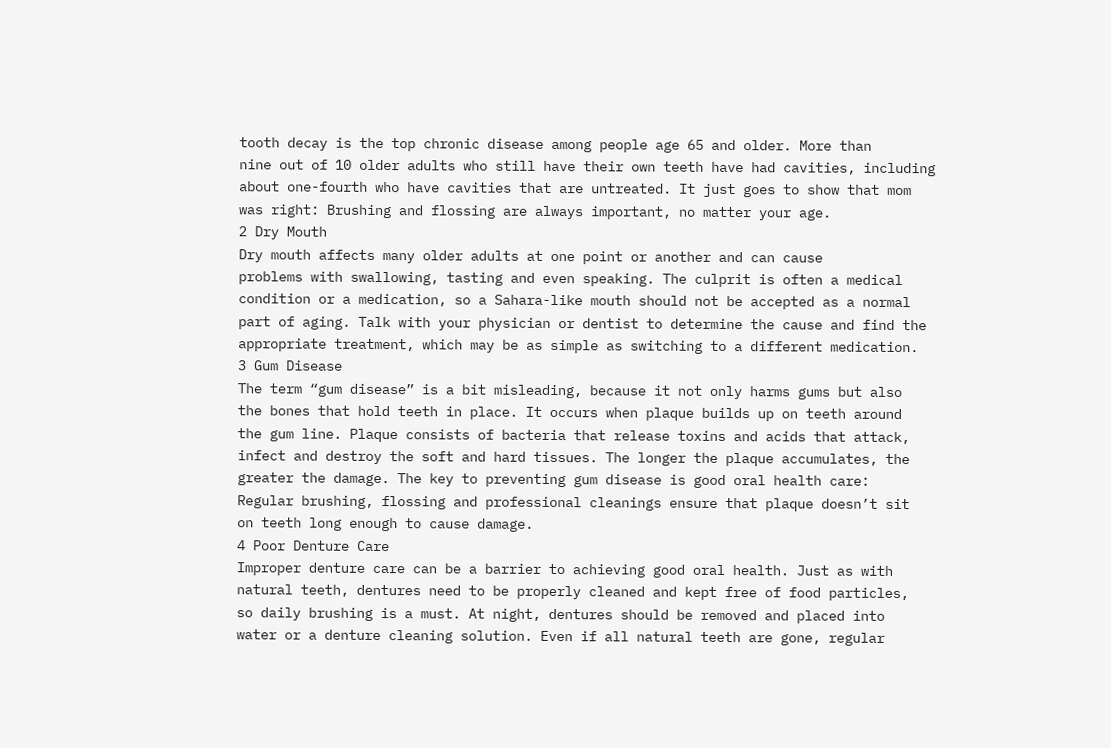tooth decay is the top chronic disease among people age 65 and older. More than
nine out of 10 older adults who still have their own teeth have had cavities, including
about one-fourth who have cavities that are untreated. It just goes to show that mom
was right: Brushing and flossing are always important, no matter your age.
2 Dry Mouth
Dry mouth affects many older adults at one point or another and can cause
problems with swallowing, tasting and even speaking. The culprit is often a medical
condition or a medication, so a Sahara-like mouth should not be accepted as a normal
part of aging. Talk with your physician or dentist to determine the cause and find the
appropriate treatment, which may be as simple as switching to a different medication.
3 Gum Disease
The term “gum disease” is a bit misleading, because it not only harms gums but also
the bones that hold teeth in place. It occurs when plaque builds up on teeth around
the gum line. Plaque consists of bacteria that release toxins and acids that attack,
infect and destroy the soft and hard tissues. The longer the plaque accumulates, the
greater the damage. The key to preventing gum disease is good oral health care:
Regular brushing, flossing and professional cleanings ensure that plaque doesn’t sit
on teeth long enough to cause damage.
4 Poor Denture Care
Improper denture care can be a barrier to achieving good oral health. Just as with
natural teeth, dentures need to be properly cleaned and kept free of food particles,
so daily brushing is a must. At night, dentures should be removed and placed into
water or a denture cleaning solution. Even if all natural teeth are gone, regular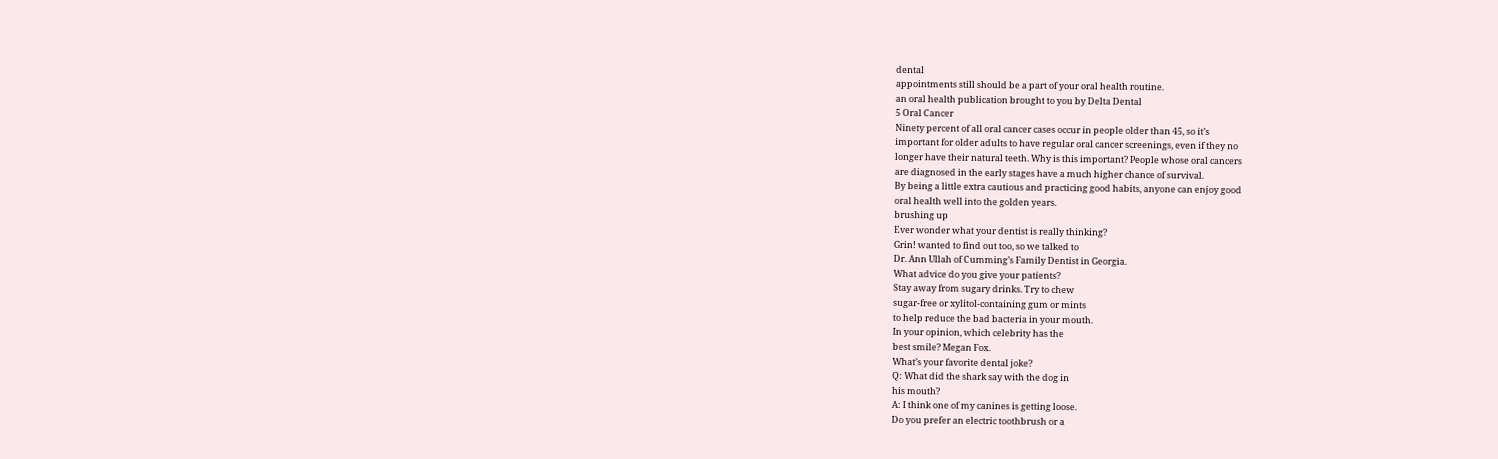dental
appointments still should be a part of your oral health routine.
an oral health publication brought to you by Delta Dental
5 Oral Cancer
Ninety percent of all oral cancer cases occur in people older than 45, so it’s
important for older adults to have regular oral cancer screenings, even if they no
longer have their natural teeth. Why is this important? People whose oral cancers
are diagnosed in the early stages have a much higher chance of survival.
By being a little extra cautious and practicing good habits, anyone can enjoy good
oral health well into the golden years.
brushing up
Ever wonder what your dentist is really thinking?
Grin! wanted to find out too, so we talked to
Dr. Ann Ullah of Cumming’s Family Dentist in Georgia.
What advice do you give your patients?
Stay away from sugary drinks. Try to chew
sugar-free or xylitol-containing gum or mints
to help reduce the bad bacteria in your mouth.
In your opinion, which celebrity has the
best smile? Megan Fox.
What’s your favorite dental joke?
Q: What did the shark say with the dog in
his mouth?
A: I think one of my canines is getting loose.
Do you prefer an electric toothbrush or a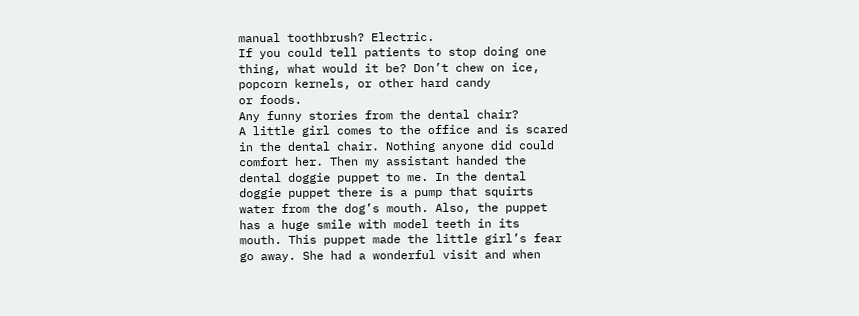manual toothbrush? Electric.
If you could tell patients to stop doing one
thing, what would it be? Don’t chew on ice,
popcorn kernels, or other hard candy
or foods.
Any funny stories from the dental chair?
A little girl comes to the office and is scared
in the dental chair. Nothing anyone did could
comfort her. Then my assistant handed the
dental doggie puppet to me. In the dental
doggie puppet there is a pump that squirts
water from the dog’s mouth. Also, the puppet
has a huge smile with model teeth in its
mouth. This puppet made the little girl’s fear
go away. She had a wonderful visit and when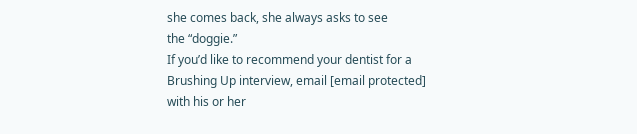she comes back, she always asks to see
the “doggie.”
If you’d like to recommend your dentist for a
Brushing Up interview, email [email protected]
with his or her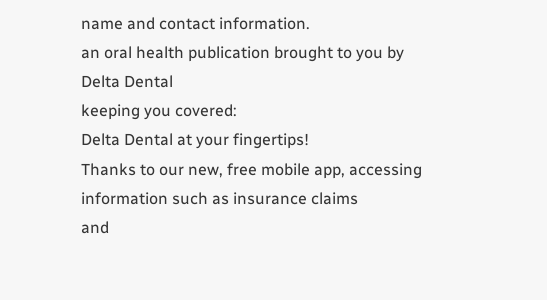name and contact information.
an oral health publication brought to you by Delta Dental
keeping you covered:
Delta Dental at your fingertips!
Thanks to our new, free mobile app, accessing information such as insurance claims
and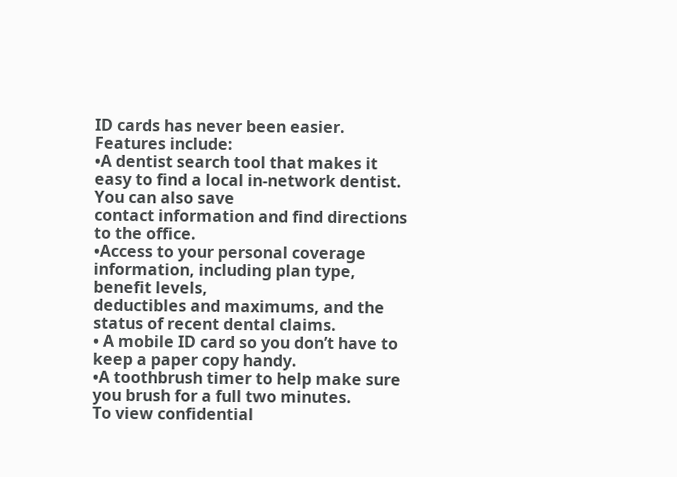ID cards has never been easier.
Features include:
•A dentist search tool that makes it easy to find a local in-network dentist. You can also save
contact information and find directions to the office.
•Access to your personal coverage information, including plan type, benefit levels,
deductibles and maximums, and the status of recent dental claims.
• A mobile ID card so you don’t have to keep a paper copy handy.
•A toothbrush timer to help make sure you brush for a full two minutes.
To view confidential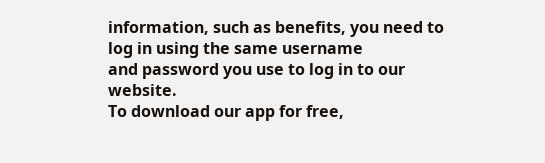information, such as benefits, you need to log in using the same username
and password you use to log in to our website.
To download our app for free,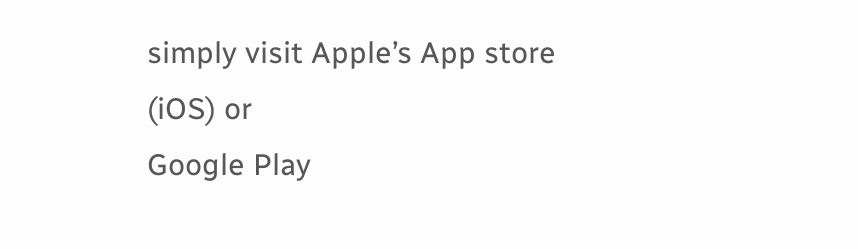simply visit Apple’s App store (iOS) or
Google Play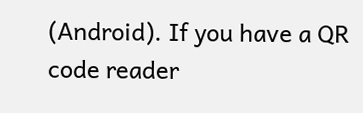(Android). If you have a QR code reader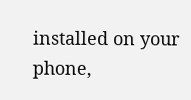installed on your
phone,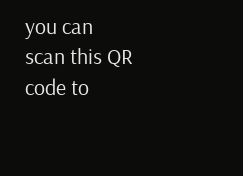you can scan this QR code to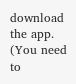download the app. (You need to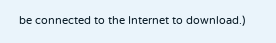be connected to the Internet to download.)